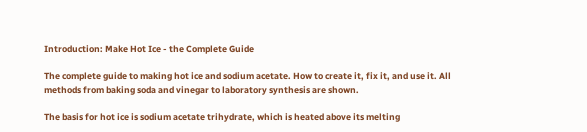Introduction: Make Hot Ice - the Complete Guide

The complete guide to making hot ice and sodium acetate. How to create it, fix it, and use it. All methods from baking soda and vinegar to laboratory synthesis are shown.

The basis for hot ice is sodium acetate trihydrate, which is heated above its melting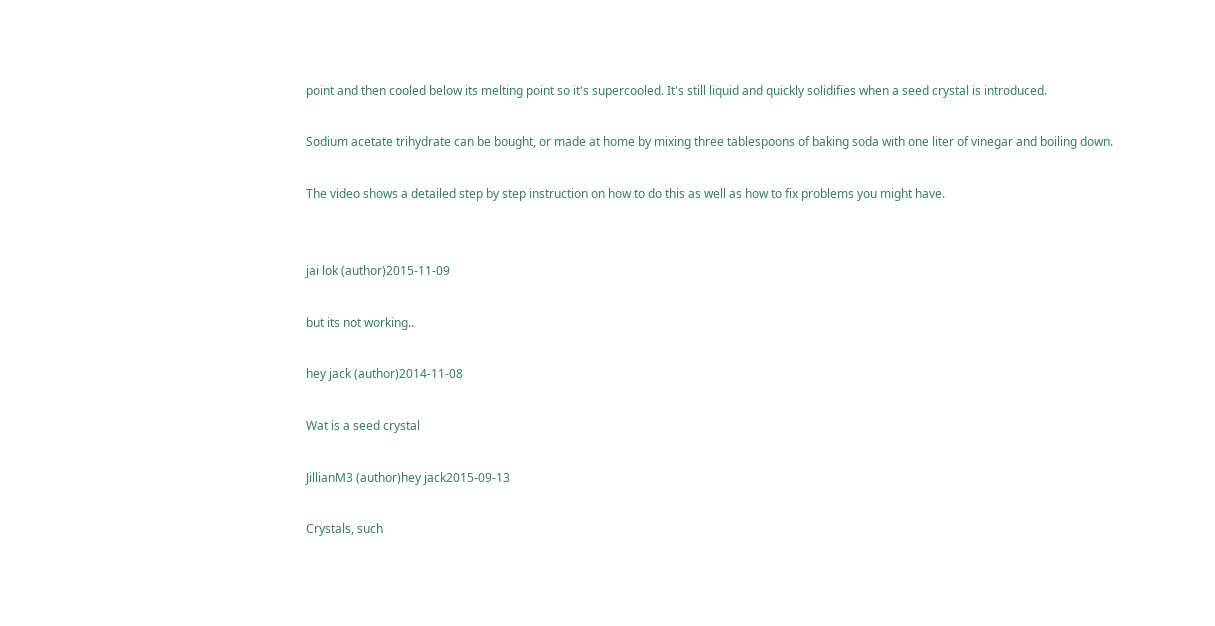point and then cooled below its melting point so it's supercooled. It's still liquid and quickly solidifies when a seed crystal is introduced.

Sodium acetate trihydrate can be bought, or made at home by mixing three tablespoons of baking soda with one liter of vinegar and boiling down.

The video shows a detailed step by step instruction on how to do this as well as how to fix problems you might have.


jai lok (author)2015-11-09

but its not working..

hey jack (author)2014-11-08

Wat is a seed crystal

JillianM3 (author)hey jack2015-09-13

Crystals, such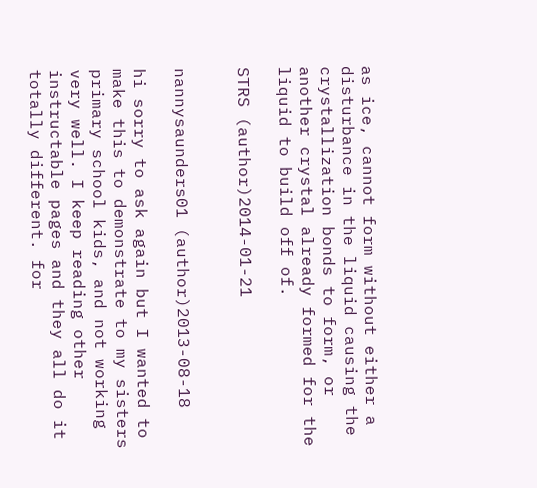as ice, cannot form without either a disturbance in the liquid causing the crystallization bonds to form, or another crystal already formed for the liquid to build off of.

STRS (author)2014-01-21


nannysaunders01 (author)2013-08-18

hi sorry to ask again but I wanted to make this to demonstrate to my sisters primary school kids, and not working very well. I keep reading other instructable pages and they all do it totally different. for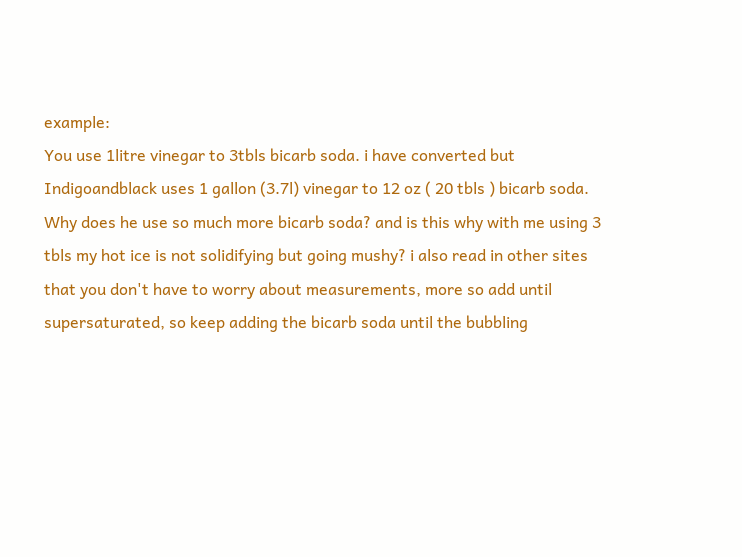example:
You use 1litre vinegar to 3tbls bicarb soda. i have converted but Indigoandblack uses 1 gallon (3.7l) vinegar to 12 oz ( 20 tbls ) bicarb soda.
Why does he use so much more bicarb soda? and is this why with me using 3 tbls my hot ice is not solidifying but going mushy? i also read in other sites that you don't have to worry about measurements, more so add until supersaturated, so keep adding the bicarb soda until the bubbling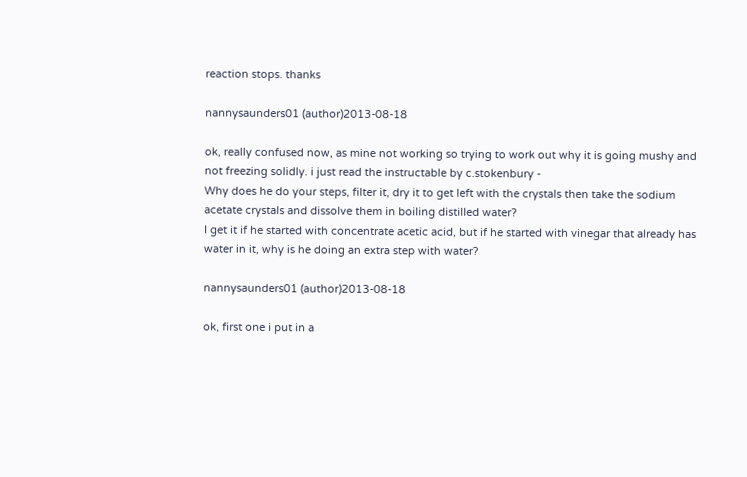reaction stops. thanks

nannysaunders01 (author)2013-08-18

ok, really confused now, as mine not working so trying to work out why it is going mushy and not freezing solidly. i just read the instructable by c.stokenbury -
Why does he do your steps, filter it, dry it to get left with the crystals then take the sodium acetate crystals and dissolve them in boiling distilled water?
I get it if he started with concentrate acetic acid, but if he started with vinegar that already has water in it, why is he doing an extra step with water?

nannysaunders01 (author)2013-08-18

ok, first one i put in a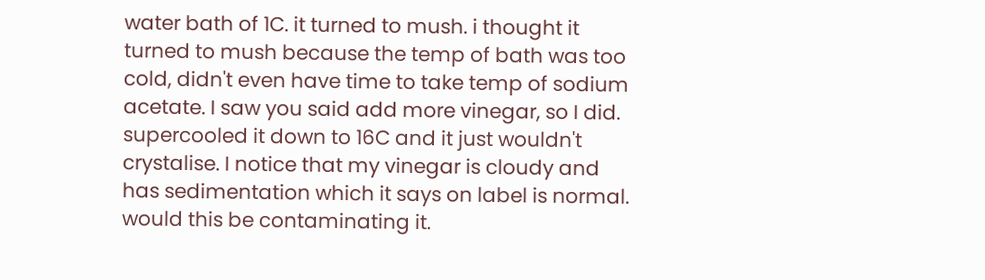water bath of 1C. it turned to mush. i thought it turned to mush because the temp of bath was too cold, didn't even have time to take temp of sodium acetate. I saw you said add more vinegar, so I did. supercooled it down to 16C and it just wouldn't crystalise. I notice that my vinegar is cloudy and has sedimentation which it says on label is normal. would this be contaminating it.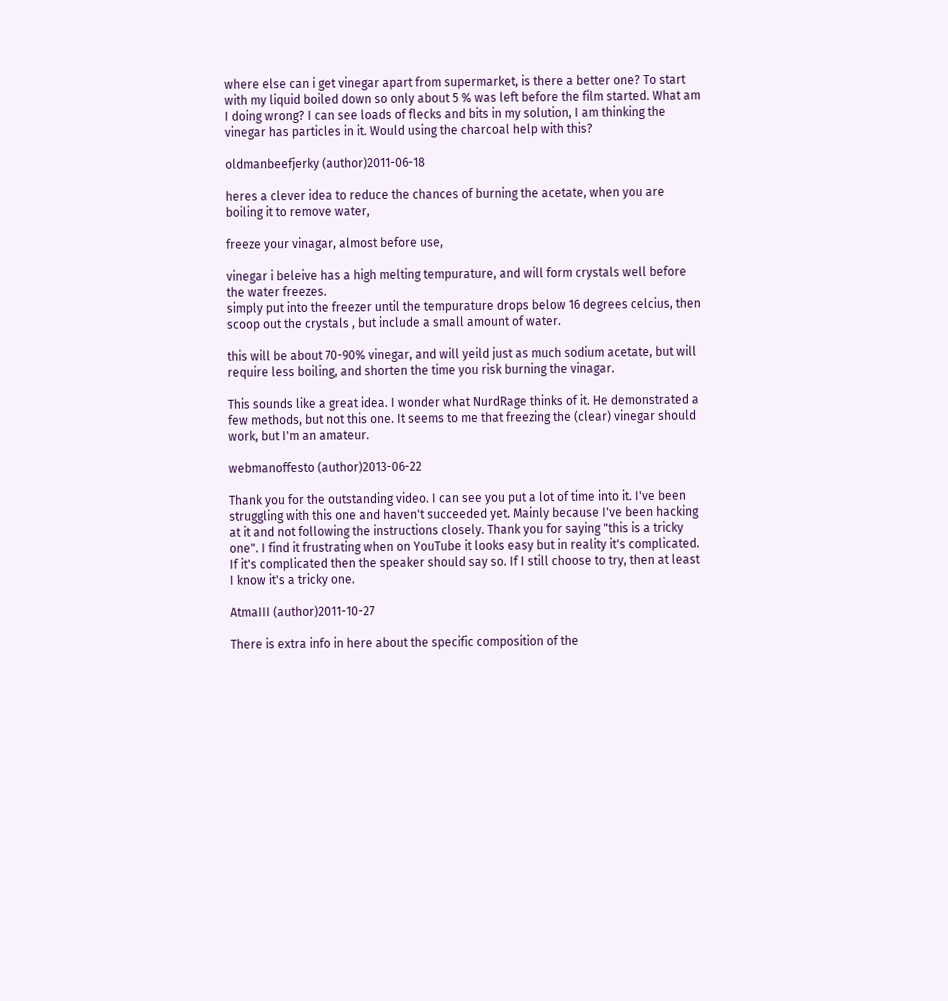where else can i get vinegar apart from supermarket, is there a better one? To start with my liquid boiled down so only about 5 % was left before the film started. What am I doing wrong? I can see loads of flecks and bits in my solution, I am thinking the vinegar has particles in it. Would using the charcoal help with this?

oldmanbeefjerky (author)2011-06-18

heres a clever idea to reduce the chances of burning the acetate, when you are boiling it to remove water,

freeze your vinagar, almost before use,

vinegar i beleive has a high melting tempurature, and will form crystals well before the water freezes.
simply put into the freezer until the tempurature drops below 16 degrees celcius, then scoop out the crystals , but include a small amount of water.

this will be about 70-90% vinegar, and will yeild just as much sodium acetate, but will require less boiling, and shorten the time you risk burning the vinagar.

This sounds like a great idea. I wonder what NurdRage thinks of it. He demonstrated a few methods, but not this one. It seems to me that freezing the (clear) vinegar should work, but I'm an amateur.

webmanoffesto (author)2013-06-22

Thank you for the outstanding video. I can see you put a lot of time into it. I've been struggling with this one and haven't succeeded yet. Mainly because I've been hacking at it and not following the instructions closely. Thank you for saying "this is a tricky one". I find it frustrating when on YouTube it looks easy but in reality it's complicated. If it's complicated then the speaker should say so. If I still choose to try, then at least I know it's a tricky one.

AtmaIII (author)2011-10-27

There is extra info in here about the specific composition of the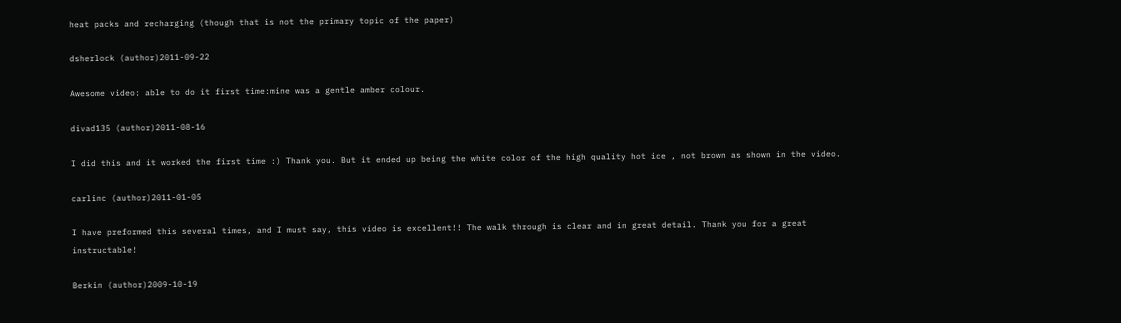heat packs and recharging (though that is not the primary topic of the paper)

dsherlock (author)2011-09-22

Awesome video: able to do it first time:mine was a gentle amber colour.

divad135 (author)2011-08-16

I did this and it worked the first time :) Thank you. But it ended up being the white color of the high quality hot ice , not brown as shown in the video.

carlinc (author)2011-01-05

I have preformed this several times, and I must say, this video is excellent!! The walk through is clear and in great detail. Thank you for a great instructable!

Berkin (author)2009-10-19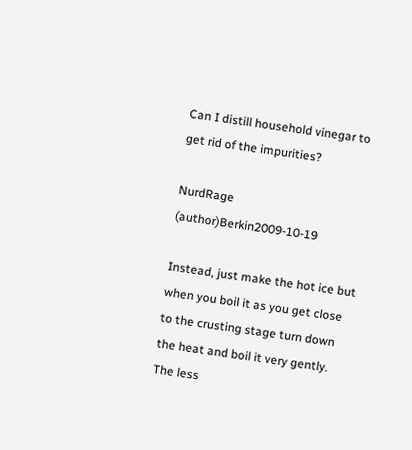Can I distill household vinegar to get rid of the impurities?

NurdRage (author)Berkin2009-10-19

Instead, just make the hot ice but when you boil it as you get close to the crusting stage turn down the heat and boil it very gently. The less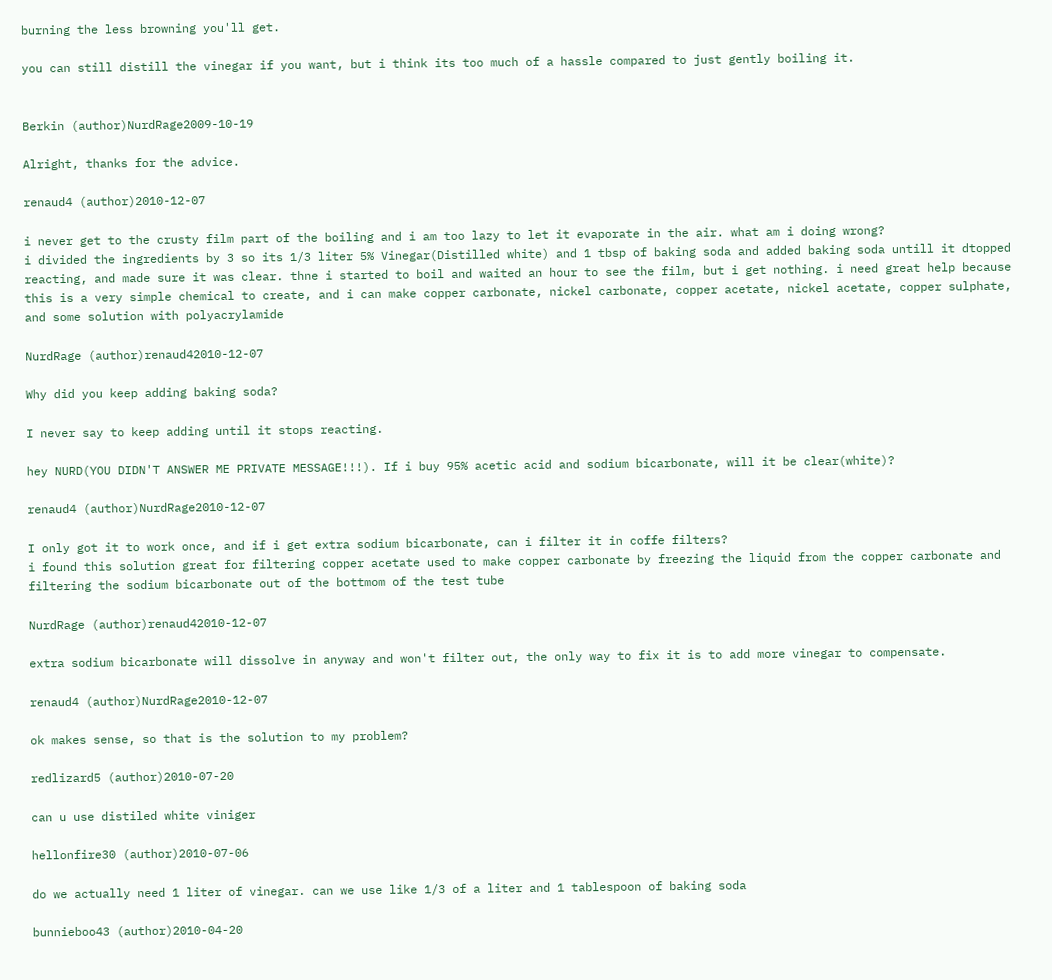burning the less browning you'll get.

you can still distill the vinegar if you want, but i think its too much of a hassle compared to just gently boiling it.


Berkin (author)NurdRage2009-10-19

Alright, thanks for the advice.

renaud4 (author)2010-12-07

i never get to the crusty film part of the boiling and i am too lazy to let it evaporate in the air. what am i doing wrong?
i divided the ingredients by 3 so its 1/3 liter 5% Vinegar(Distilled white) and 1 tbsp of baking soda and added baking soda untill it dtopped reacting, and made sure it was clear. thne i started to boil and waited an hour to see the film, but i get nothing. i need great help because this is a very simple chemical to create, and i can make copper carbonate, nickel carbonate, copper acetate, nickel acetate, copper sulphate, and some solution with polyacrylamide

NurdRage (author)renaud42010-12-07

Why did you keep adding baking soda?

I never say to keep adding until it stops reacting.

hey NURD(YOU DIDN'T ANSWER ME PRIVATE MESSAGE!!!). If i buy 95% acetic acid and sodium bicarbonate, will it be clear(white)?

renaud4 (author)NurdRage2010-12-07

I only got it to work once, and if i get extra sodium bicarbonate, can i filter it in coffe filters?
i found this solution great for filtering copper acetate used to make copper carbonate by freezing the liquid from the copper carbonate and filtering the sodium bicarbonate out of the bottmom of the test tube

NurdRage (author)renaud42010-12-07

extra sodium bicarbonate will dissolve in anyway and won't filter out, the only way to fix it is to add more vinegar to compensate.

renaud4 (author)NurdRage2010-12-07

ok makes sense, so that is the solution to my problem?

redlizard5 (author)2010-07-20

can u use distiled white viniger

hellonfire30 (author)2010-07-06

do we actually need 1 liter of vinegar. can we use like 1/3 of a liter and 1 tablespoon of baking soda

bunnieboo43 (author)2010-04-20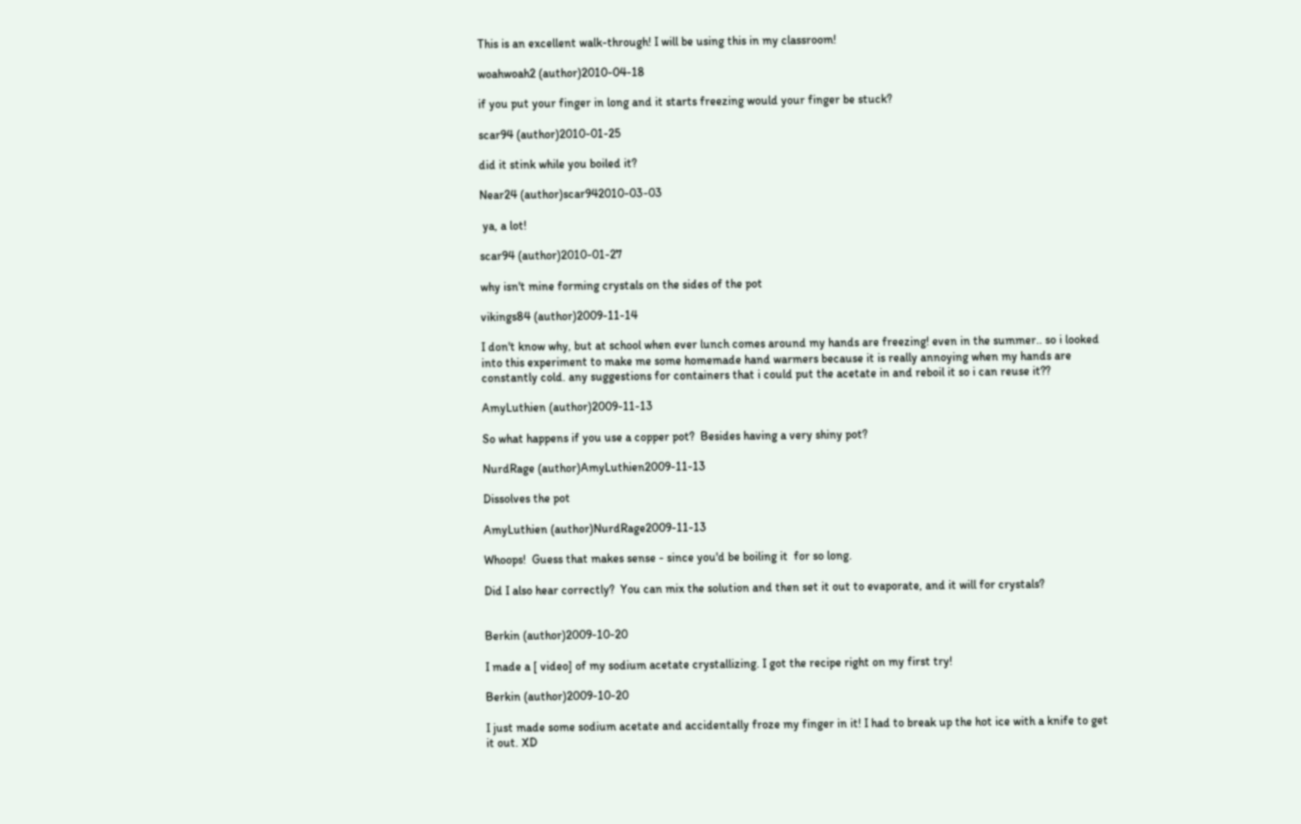This is an excellent walk-through! I will be using this in my classroom!

woahwoah2 (author)2010-04-18

if you put your finger in long and it starts freezing would your finger be stuck?

scar94 (author)2010-01-25

did it stink while you boiled it?

Near24 (author)scar942010-03-03

 ya, a lot!

scar94 (author)2010-01-27

why isn't mine forming crystals on the sides of the pot

vikings84 (author)2009-11-14

I don't know why, but at school when ever lunch comes around my hands are freezing! even in the summer.. so i looked into this experiment to make me some homemade hand warmers because it is really annoying when my hands are constantly cold. any suggestions for containers that i could put the acetate in and reboil it so i can reuse it??

AmyLuthien (author)2009-11-13

So what happens if you use a copper pot?  Besides having a very shiny pot?

NurdRage (author)AmyLuthien2009-11-13

Dissolves the pot

AmyLuthien (author)NurdRage2009-11-13

Whoops!  Guess that makes sense - since you'd be boiling it  for so long.

Did I also hear correctly?  You can mix the solution and then set it out to evaporate, and it will for crystals?


Berkin (author)2009-10-20

I made a [ video] of my sodium acetate crystallizing. I got the recipe right on my first try!

Berkin (author)2009-10-20

I just made some sodium acetate and accidentally froze my finger in it! I had to break up the hot ice with a knife to get it out. XD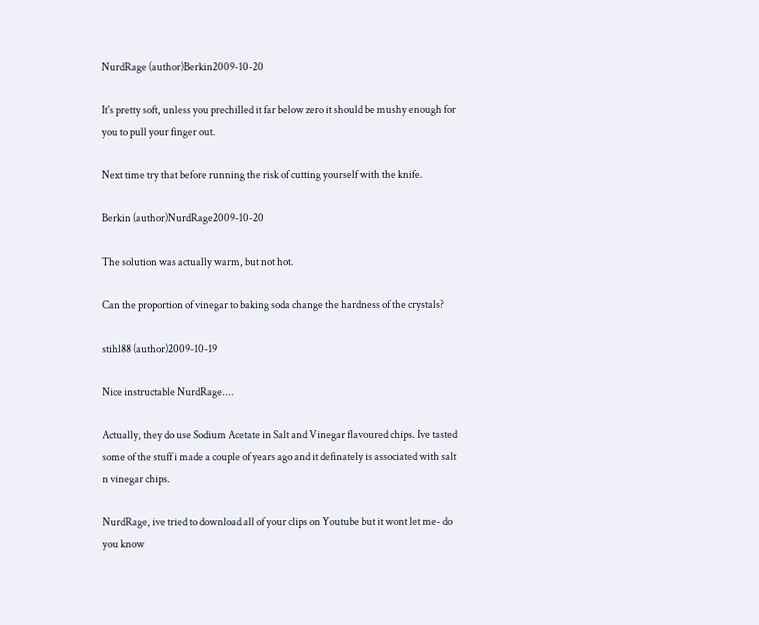NurdRage (author)Berkin2009-10-20

It's pretty soft, unless you prechilled it far below zero it should be mushy enough for you to pull your finger out.

Next time try that before running the risk of cutting yourself with the knife.

Berkin (author)NurdRage2009-10-20

The solution was actually warm, but not hot.

Can the proportion of vinegar to baking soda change the hardness of the crystals?

stihl88 (author)2009-10-19

Nice instructable NurdRage....

Actually, they do use Sodium Acetate in Salt and Vinegar flavoured chips. Ive tasted some of the stuff i made a couple of years ago and it definately is associated with salt n vinegar chips.

NurdRage, ive tried to download all of your clips on Youtube but it wont let me- do you know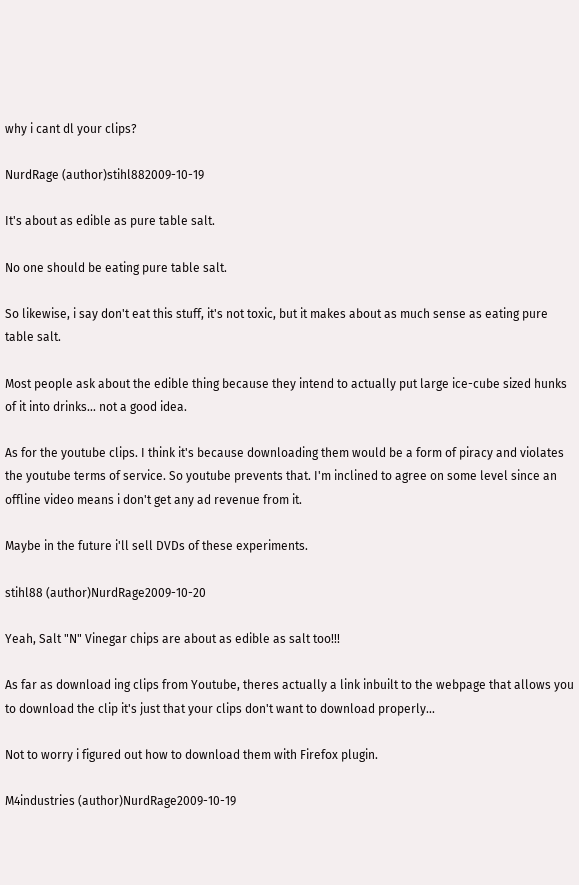why i cant dl your clips?

NurdRage (author)stihl882009-10-19

It's about as edible as pure table salt.

No one should be eating pure table salt.

So likewise, i say don't eat this stuff, it's not toxic, but it makes about as much sense as eating pure table salt.

Most people ask about the edible thing because they intend to actually put large ice-cube sized hunks of it into drinks... not a good idea.

As for the youtube clips. I think it's because downloading them would be a form of piracy and violates the youtube terms of service. So youtube prevents that. I'm inclined to agree on some level since an offline video means i don't get any ad revenue from it.

Maybe in the future i'll sell DVDs of these experiments.

stihl88 (author)NurdRage2009-10-20

Yeah, Salt "N" Vinegar chips are about as edible as salt too!!!

As far as download ing clips from Youtube, theres actually a link inbuilt to the webpage that allows you to download the clip it's just that your clips don't want to download properly...

Not to worry i figured out how to download them with Firefox plugin.

M4industries (author)NurdRage2009-10-19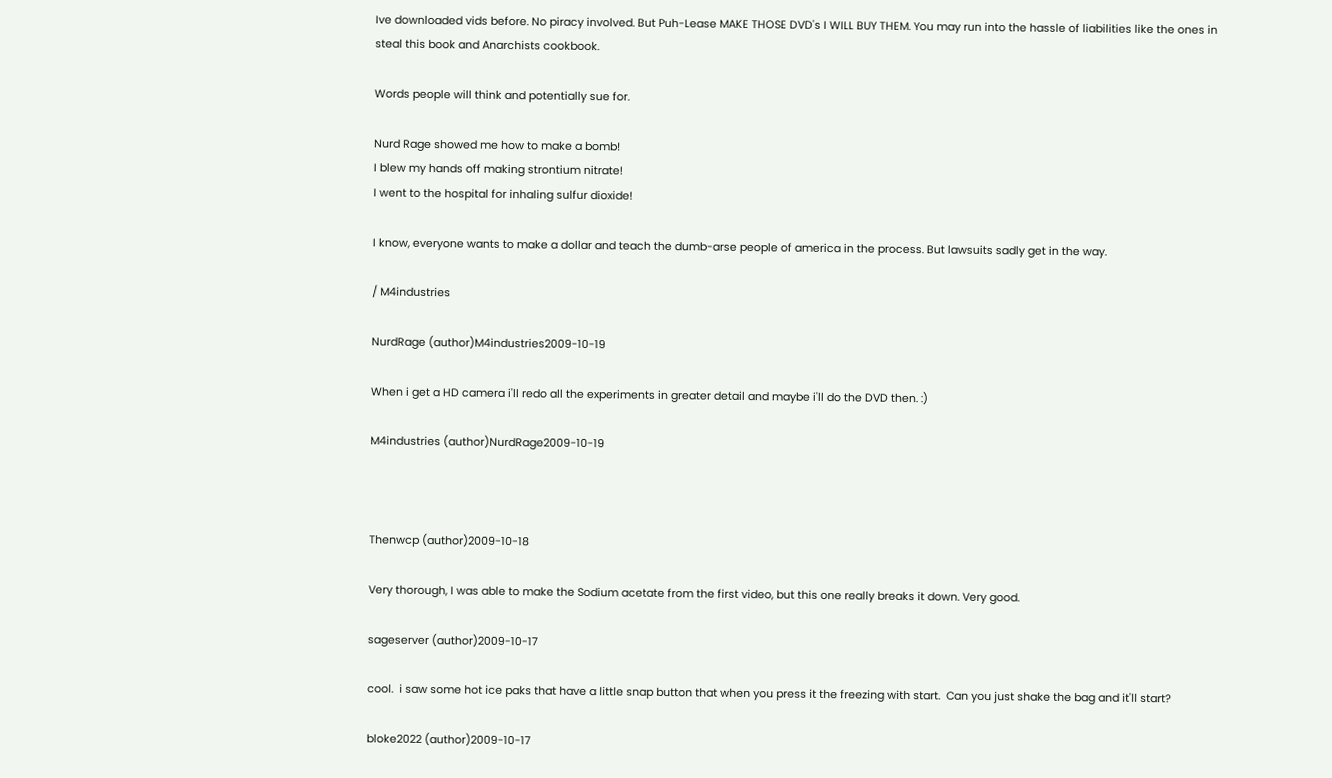Ive downloaded vids before. No piracy involved. But Puh-Lease MAKE THOSE DVD's I WILL BUY THEM. You may run into the hassle of liabilities like the ones in steal this book and Anarchists cookbook.

Words people will think and potentially sue for.

Nurd Rage showed me how to make a bomb!
I blew my hands off making strontium nitrate!
I went to the hospital for inhaling sulfur dioxide!

I know, everyone wants to make a dollar and teach the dumb-arse people of america in the process. But lawsuits sadly get in the way.

/ M4industries

NurdRage (author)M4industries2009-10-19

When i get a HD camera i'll redo all the experiments in greater detail and maybe i'll do the DVD then. :)

M4industries (author)NurdRage2009-10-19



Thenwcp (author)2009-10-18

Very thorough, I was able to make the Sodium acetate from the first video, but this one really breaks it down. Very good.

sageserver (author)2009-10-17

cool.  i saw some hot ice paks that have a little snap button that when you press it the freezing with start.  Can you just shake the bag and it'll start?

bloke2022 (author)2009-10-17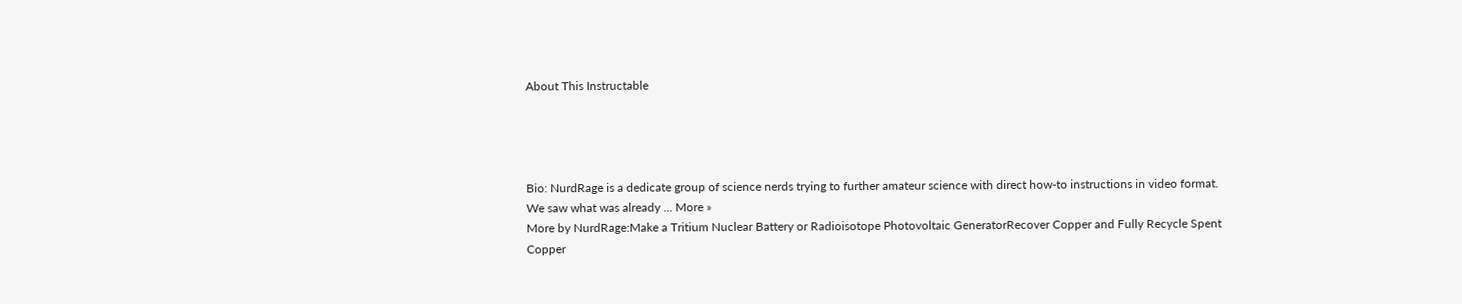About This Instructable




Bio: NurdRage is a dedicate group of science nerds trying to further amateur science with direct how-to instructions in video format. We saw what was already ... More »
More by NurdRage:Make a Tritium Nuclear Battery or Radioisotope Photovoltaic GeneratorRecover Copper and Fully Recycle Spent Copper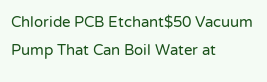Chloride PCB Etchant$50 Vacuum Pump That Can Boil Water at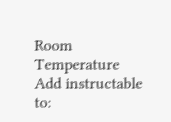Room Temperature
Add instructable to: